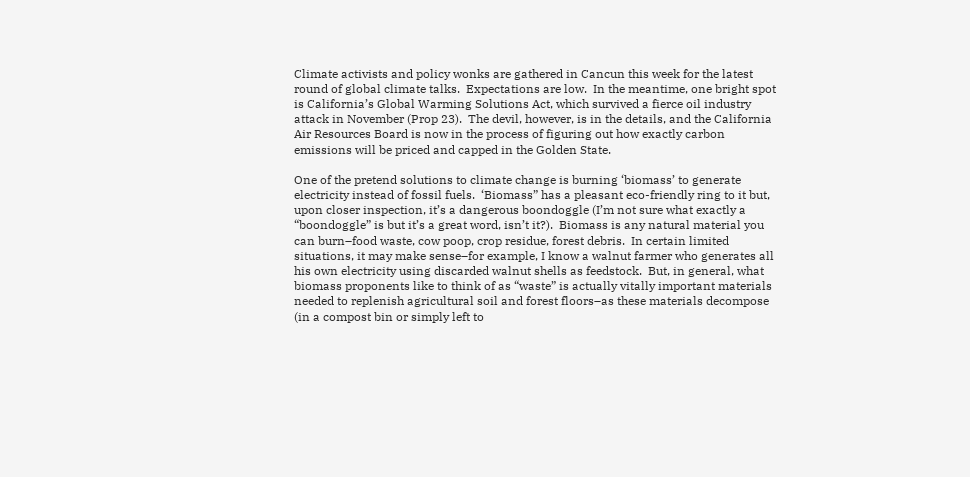Climate activists and policy wonks are gathered in Cancun this week for the latest round of global climate talks.  Expectations are low.  In the meantime, one bright spot is California’s Global Warming Solutions Act, which survived a fierce oil industry attack in November (Prop 23).  The devil, however, is in the details, and the California Air Resources Board is now in the process of figuring out how exactly carbon emissions will be priced and capped in the Golden State.

One of the pretend solutions to climate change is burning ‘biomass’ to generate electricity instead of fossil fuels.  ‘Biomass” has a pleasant eco-friendly ring to it but, upon closer inspection, it’s a dangerous boondoggle (I’m not sure what exactly a “boondoggle” is but it’s a great word, isn’t it?).  Biomass is any natural material you can burn–food waste, cow poop, crop residue, forest debris.  In certain limited situations, it may make sense–for example, I know a walnut farmer who generates all his own electricity using discarded walnut shells as feedstock.  But, in general, what biomass proponents like to think of as “waste” is actually vitally important materials needed to replenish agricultural soil and forest floors–as these materials decompose (in a compost bin or simply left to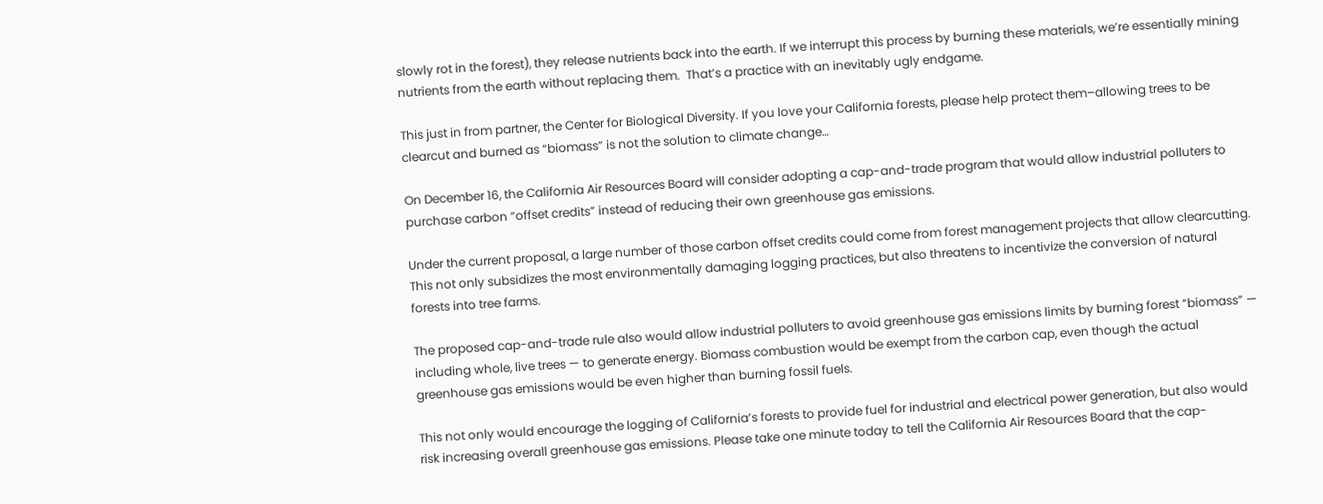slowly rot in the forest), they release nutrients back into the earth. If we interrupt this process by burning these materials, we’re essentially mining nutrients from the earth without replacing them.  That’s a practice with an inevitably ugly endgame.

This just in from partner, the Center for Biological Diversity. If you love your California forests, please help protect them–allowing trees to be clearcut and burned as “biomass” is not the solution to climate change…

On December 16, the California Air Resources Board will consider adopting a cap-and-trade program that would allow industrial polluters to purchase carbon “offset credits” instead of reducing their own greenhouse gas emissions.

Under the current proposal, a large number of those carbon offset credits could come from forest management projects that allow clearcutting. This not only subsidizes the most environmentally damaging logging practices, but also threatens to incentivize the conversion of natural forests into tree farms.

The proposed cap-and-trade rule also would allow industrial polluters to avoid greenhouse gas emissions limits by burning forest “biomass” — including whole, live trees — to generate energy. Biomass combustion would be exempt from the carbon cap, even though the actual greenhouse gas emissions would be even higher than burning fossil fuels.

This not only would encourage the logging of California’s forests to provide fuel for industrial and electrical power generation, but also would risk increasing overall greenhouse gas emissions. Please take one minute today to tell the California Air Resources Board that the cap-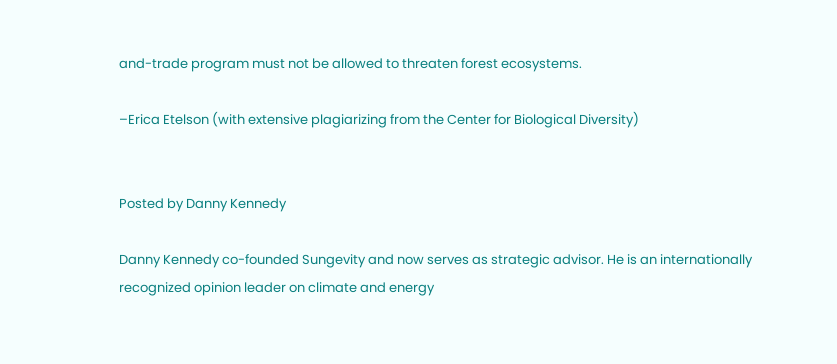and-trade program must not be allowed to threaten forest ecosystems.

–Erica Etelson (with extensive plagiarizing from the Center for Biological Diversity)


Posted by Danny Kennedy

Danny Kennedy co-founded Sungevity and now serves as strategic advisor. He is an internationally recognized opinion leader on climate and energy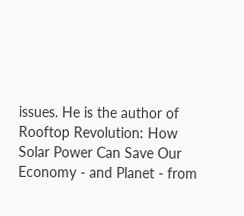issues. He is the author of Rooftop Revolution: How Solar Power Can Save Our Economy - and Planet - from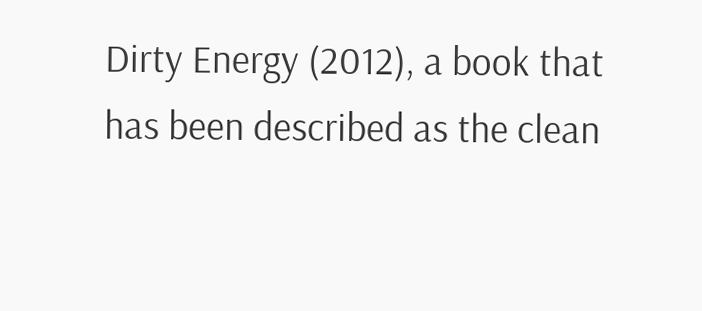Dirty Energy (2012), a book that has been described as the clean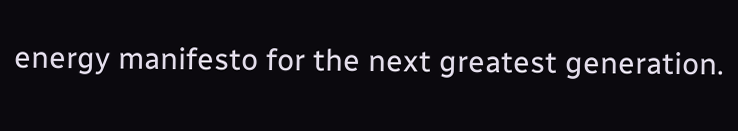energy manifesto for the next greatest generation.